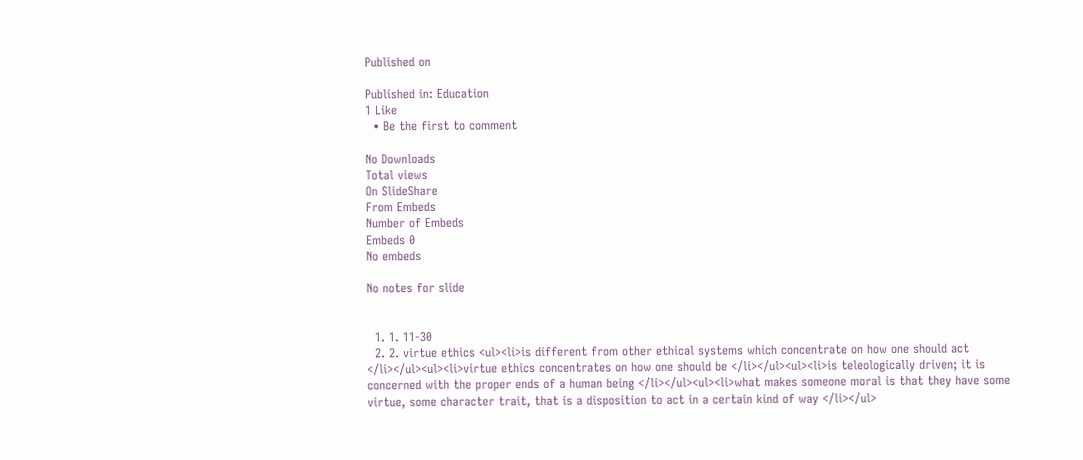Published on

Published in: Education
1 Like
  • Be the first to comment

No Downloads
Total views
On SlideShare
From Embeds
Number of Embeds
Embeds 0
No embeds

No notes for slide


  1. 1. 11-30
  2. 2. virtue ethics <ul><li>is different from other ethical systems which concentrate on how one should act </li></ul><ul><li>virtue ethics concentrates on how one should be </li></ul><ul><li>is teleologically driven; it is concerned with the proper ends of a human being </li></ul><ul><li>what makes someone moral is that they have some virtue, some character trait, that is a disposition to act in a certain kind of way </li></ul>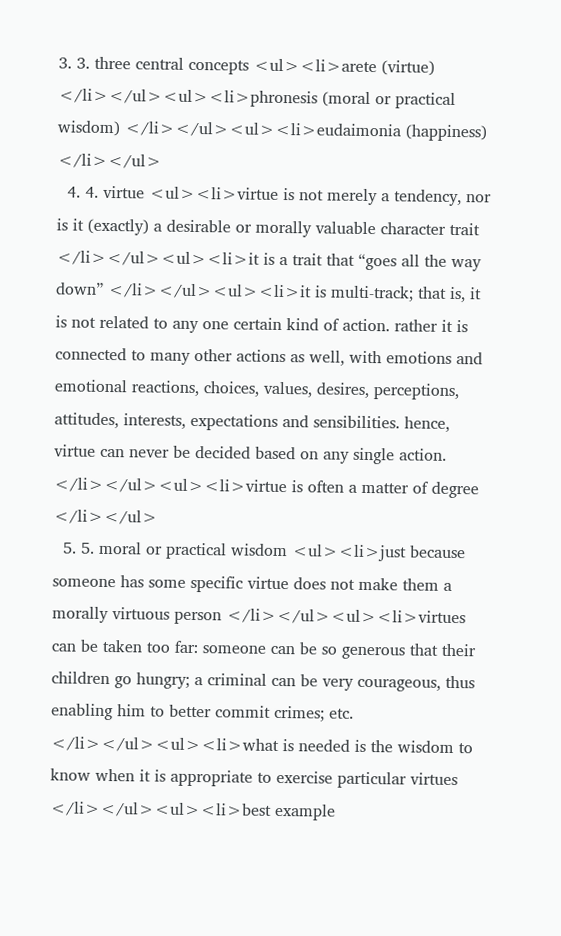3. 3. three central concepts <ul><li>arete (virtue) </li></ul><ul><li>phronesis (moral or practical wisdom) </li></ul><ul><li>eudaimonia (happiness) </li></ul>
  4. 4. virtue <ul><li>virtue is not merely a tendency, nor is it (exactly) a desirable or morally valuable character trait </li></ul><ul><li>it is a trait that “goes all the way down” </li></ul><ul><li>it is multi-track; that is, it is not related to any one certain kind of action. rather it is connected to many other actions as well, with emotions and emotional reactions, choices, values, desires, perceptions, attitudes, interests, expectations and sensibilities. hence, virtue can never be decided based on any single action. </li></ul><ul><li>virtue is often a matter of degree </li></ul>
  5. 5. moral or practical wisdom <ul><li>just because someone has some specific virtue does not make them a morally virtuous person </li></ul><ul><li>virtues can be taken too far: someone can be so generous that their children go hungry; a criminal can be very courageous, thus enabling him to better commit crimes; etc. </li></ul><ul><li>what is needed is the wisdom to know when it is appropriate to exercise particular virtues </li></ul><ul><li>best example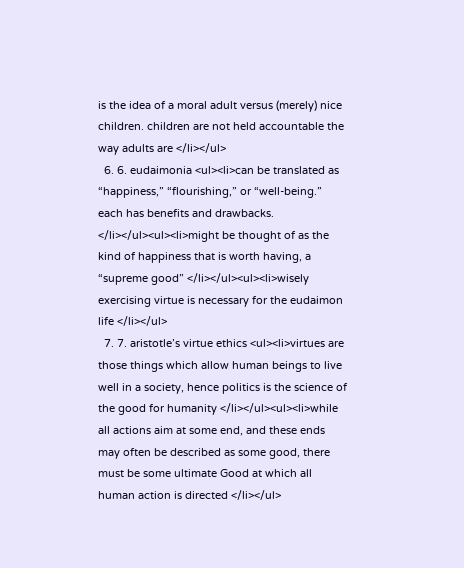is the idea of a moral adult versus (merely) nice children. children are not held accountable the way adults are </li></ul>
  6. 6. eudaimonia <ul><li>can be translated as “happiness,” “flourishing,” or “well-being.” each has benefits and drawbacks. </li></ul><ul><li>might be thought of as the kind of happiness that is worth having, a “supreme good” </li></ul><ul><li>wisely exercising virtue is necessary for the eudaimon life </li></ul>
  7. 7. aristotle’s virtue ethics <ul><li>virtues are those things which allow human beings to live well in a society, hence politics is the science of the good for humanity </li></ul><ul><li>while all actions aim at some end, and these ends may often be described as some good, there must be some ultimate Good at which all human action is directed </li></ul>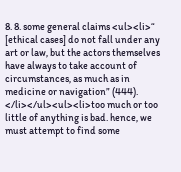8. 8. some general claims <ul><li>“ [ethical cases] do not fall under any art or law, but the actors themselves have always to take account of circumstances, as much as in medicine or navigation” (444). </li></ul><ul><li>too much or too little of anything is bad. hence, we must attempt to find some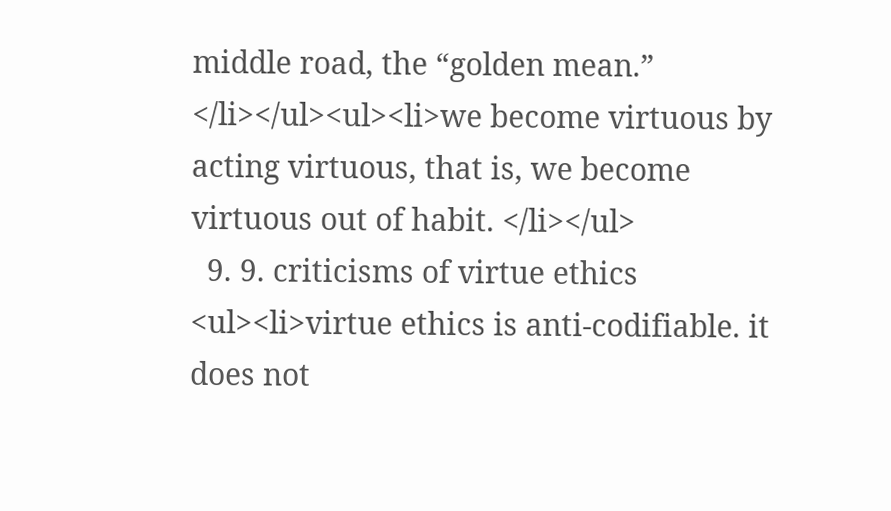middle road, the “golden mean.” </li></ul><ul><li>we become virtuous by acting virtuous, that is, we become virtuous out of habit. </li></ul>
  9. 9. criticisms of virtue ethics <ul><li>virtue ethics is anti-codifiable. it does not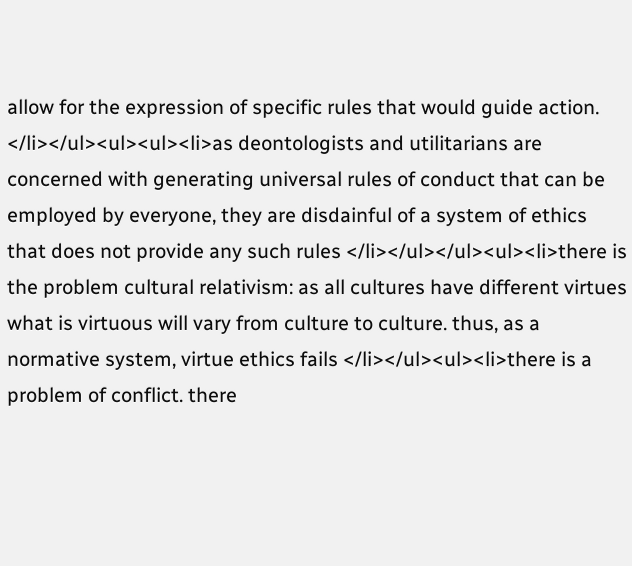allow for the expression of specific rules that would guide action. </li></ul><ul><ul><li>as deontologists and utilitarians are concerned with generating universal rules of conduct that can be employed by everyone, they are disdainful of a system of ethics that does not provide any such rules </li></ul></ul><ul><li>there is the problem cultural relativism: as all cultures have different virtues what is virtuous will vary from culture to culture. thus, as a normative system, virtue ethics fails </li></ul><ul><li>there is a problem of conflict. there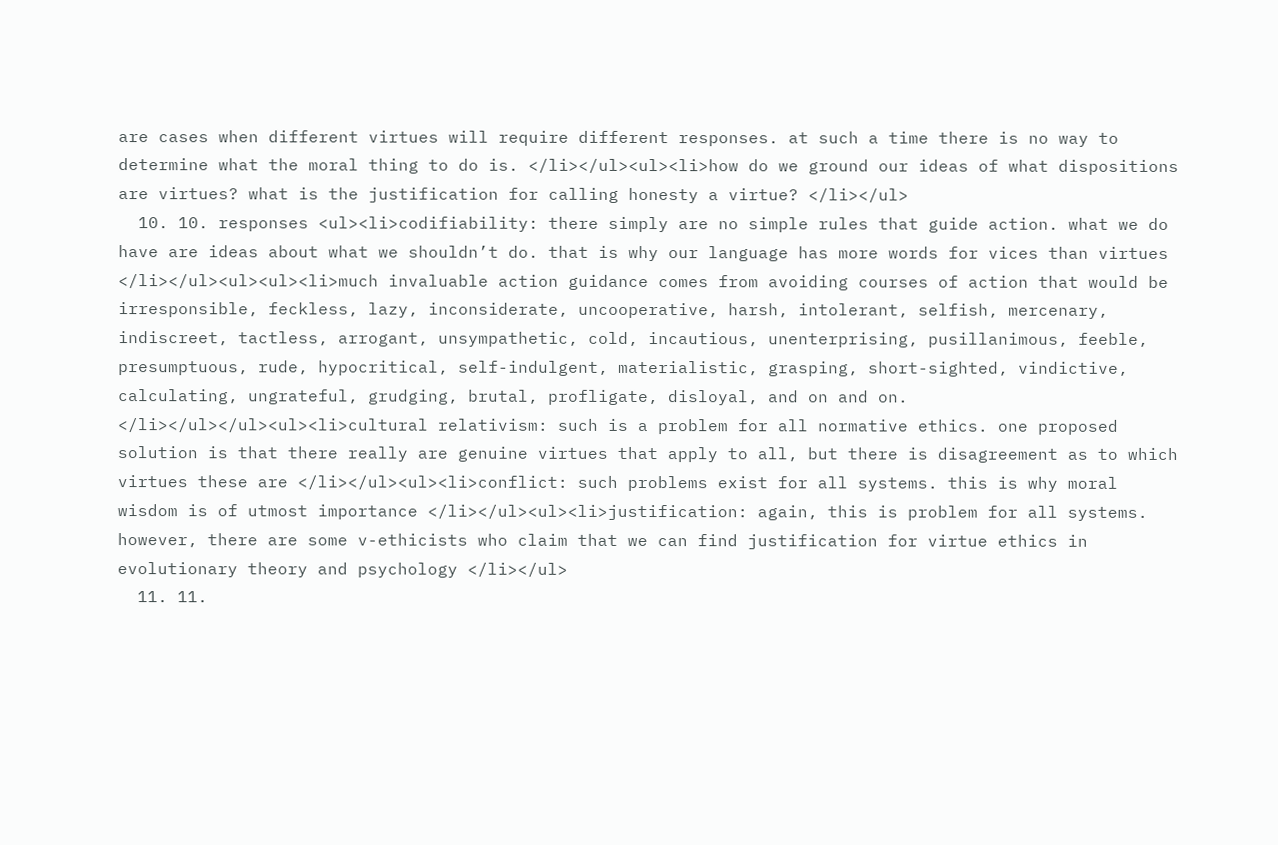are cases when different virtues will require different responses. at such a time there is no way to determine what the moral thing to do is. </li></ul><ul><li>how do we ground our ideas of what dispositions are virtues? what is the justification for calling honesty a virtue? </li></ul>
  10. 10. responses <ul><li>codifiability: there simply are no simple rules that guide action. what we do have are ideas about what we shouldn’t do. that is why our language has more words for vices than virtues </li></ul><ul><ul><li>much invaluable action guidance comes from avoiding courses of action that would be irresponsible, feckless, lazy, inconsiderate, uncooperative, harsh, intolerant, selfish, mercenary, indiscreet, tactless, arrogant, unsympathetic, cold, incautious, unenterprising, pusillanimous, feeble, presumptuous, rude, hypocritical, self-indulgent, materialistic, grasping, short-sighted, vindictive, calculating, ungrateful, grudging, brutal, profligate, disloyal, and on and on. </li></ul></ul><ul><li>cultural relativism: such is a problem for all normative ethics. one proposed solution is that there really are genuine virtues that apply to all, but there is disagreement as to which virtues these are </li></ul><ul><li>conflict: such problems exist for all systems. this is why moral wisdom is of utmost importance </li></ul><ul><li>justification: again, this is problem for all systems. however, there are some v-ethicists who claim that we can find justification for virtue ethics in evolutionary theory and psychology </li></ul>
  11. 11.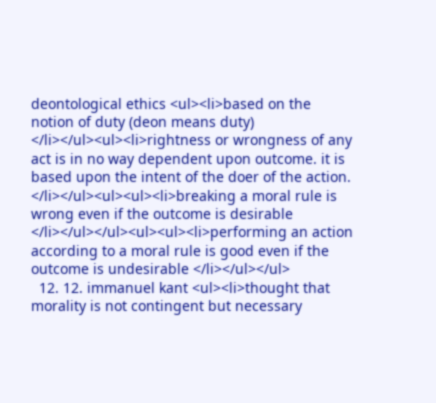deontological ethics <ul><li>based on the notion of duty (deon means duty) </li></ul><ul><li>rightness or wrongness of any act is in no way dependent upon outcome. it is based upon the intent of the doer of the action. </li></ul><ul><ul><li>breaking a moral rule is wrong even if the outcome is desirable </li></ul></ul><ul><ul><li>performing an action according to a moral rule is good even if the outcome is undesirable </li></ul></ul>
  12. 12. immanuel kant <ul><li>thought that morality is not contingent but necessary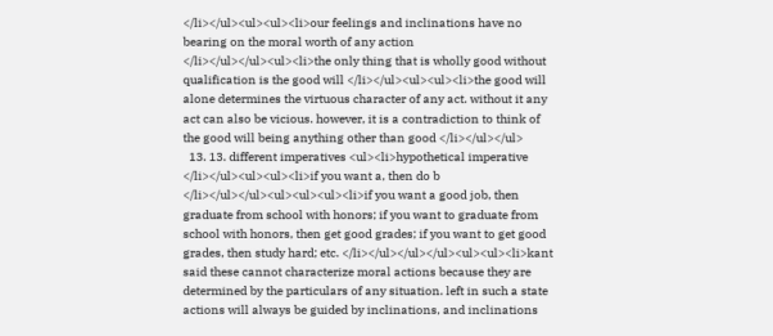</li></ul><ul><ul><li>our feelings and inclinations have no bearing on the moral worth of any action </li></ul></ul><ul><li>the only thing that is wholly good without qualification is the good will </li></ul><ul><ul><li>the good will alone determines the virtuous character of any act. without it any act can also be vicious. however, it is a contradiction to think of the good will being anything other than good </li></ul></ul>
  13. 13. different imperatives <ul><li>hypothetical imperative </li></ul><ul><ul><li>if you want a, then do b </li></ul></ul><ul><ul><ul><li>if you want a good job, then graduate from school with honors; if you want to graduate from school with honors, then get good grades; if you want to get good grades, then study hard; etc. </li></ul></ul></ul><ul><ul><li>kant said these cannot characterize moral actions because they are determined by the particulars of any situation. left in such a state actions will always be guided by inclinations, and inclinations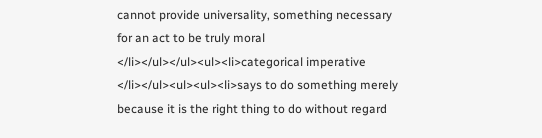cannot provide universality, something necessary for an act to be truly moral </li></ul></ul><ul><li>categorical imperative </li></ul><ul><ul><li>says to do something merely because it is the right thing to do without regard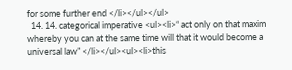for some further end </li></ul></ul>
  14. 14. categorical imperative <ul><li>“ act only on that maxim whereby you can at the same time will that it would become a universal law” </li></ul><ul><li>this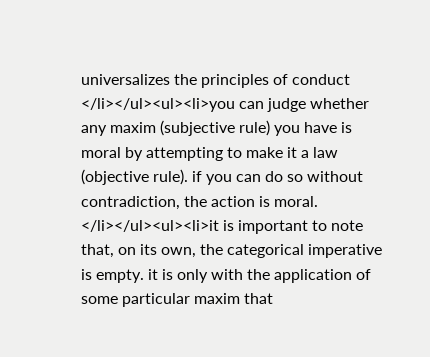universalizes the principles of conduct </li></ul><ul><li>you can judge whether any maxim (subjective rule) you have is moral by attempting to make it a law (objective rule). if you can do so without contradiction, the action is moral. </li></ul><ul><li>it is important to note that, on its own, the categorical imperative is empty. it is only with the application of some particular maxim that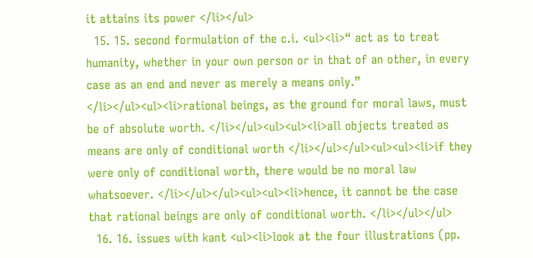it attains its power </li></ul>
  15. 15. second formulation of the c.i. <ul><li>“ act as to treat humanity, whether in your own person or in that of an other, in every case as an end and never as merely a means only.” </li></ul><ul><li>rational beings, as the ground for moral laws, must be of absolute worth. </li></ul><ul><ul><li>all objects treated as means are only of conditional worth </li></ul></ul><ul><ul><li>if they were only of conditional worth, there would be no moral law whatsoever. </li></ul></ul><ul><ul><li>hence, it cannot be the case that rational beings are only of conditional worth. </li></ul></ul>
  16. 16. issues with kant <ul><li>look at the four illustrations (pp.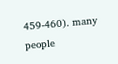459-460). many people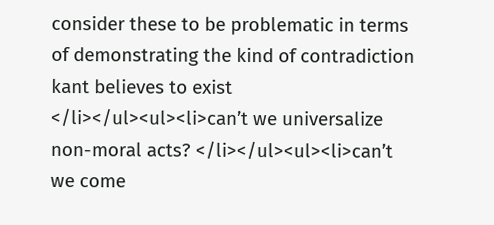consider these to be problematic in terms of demonstrating the kind of contradiction kant believes to exist </li></ul><ul><li>can’t we universalize non-moral acts? </li></ul><ul><li>can’t we come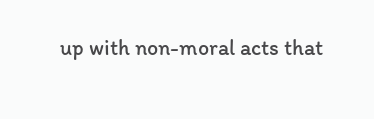up with non-moral acts that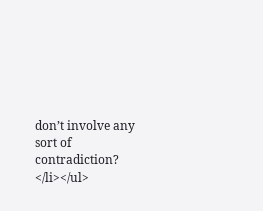don’t involve any sort of contradiction? </li></ul>